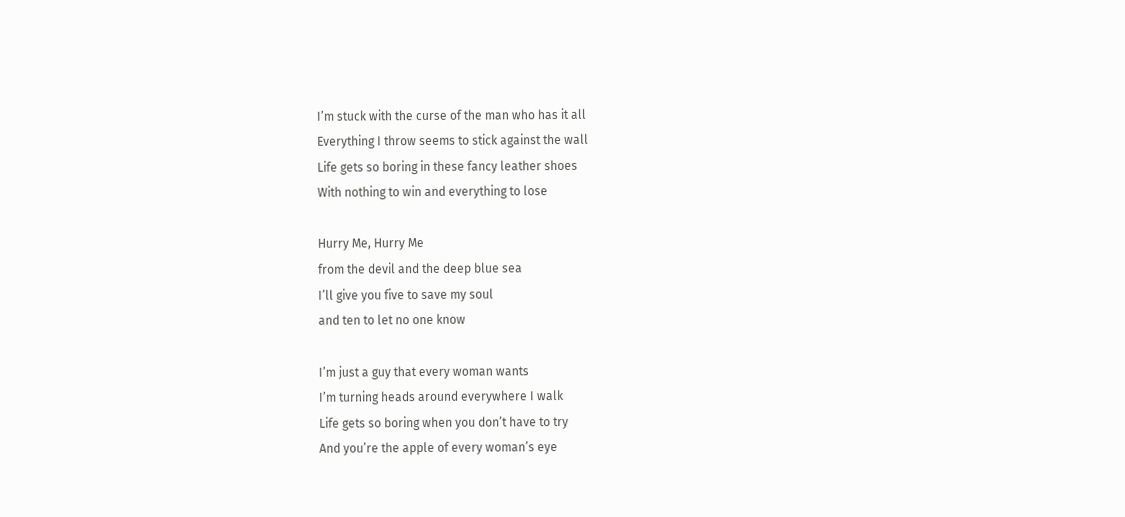I’m stuck with the curse of the man who has it all
Everything I throw seems to stick against the wall
Life gets so boring in these fancy leather shoes
With nothing to win and everything to lose

Hurry Me, Hurry Me
from the devil and the deep blue sea
I’ll give you five to save my soul
and ten to let no one know

I’m just a guy that every woman wants
I’m turning heads around everywhere I walk
Life gets so boring when you don’t have to try
And you’re the apple of every woman’s eye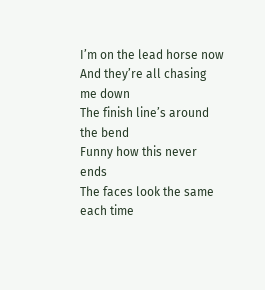I’m on the lead horse now
And they’re all chasing me down
The finish line’s around the bend
Funny how this never ends
The faces look the same each time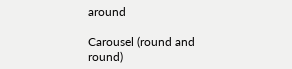around

Carousel (round and round)